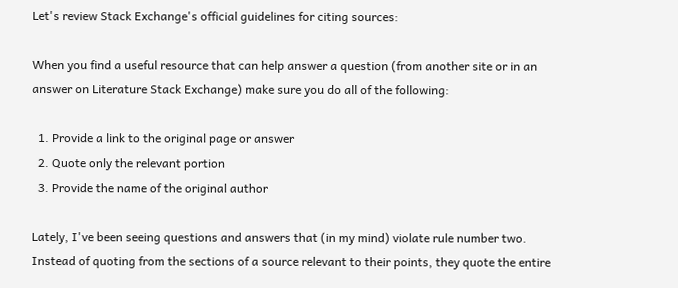Let's review Stack Exchange's official guidelines for citing sources:

When you find a useful resource that can help answer a question (from another site or in an answer on Literature Stack Exchange) make sure you do all of the following:

  1. Provide a link to the original page or answer
  2. Quote only the relevant portion
  3. Provide the name of the original author

Lately, I've been seeing questions and answers that (in my mind) violate rule number two. Instead of quoting from the sections of a source relevant to their points, they quote the entire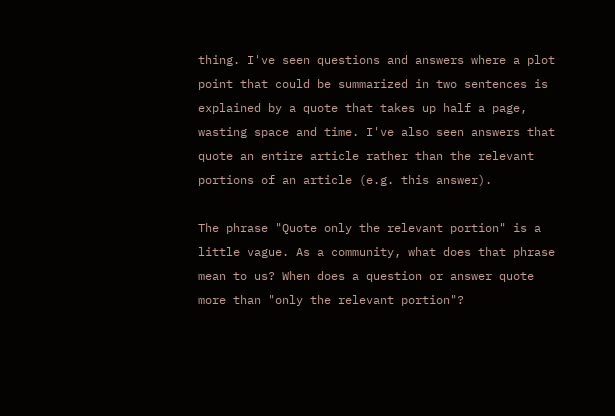thing. I've seen questions and answers where a plot point that could be summarized in two sentences is explained by a quote that takes up half a page, wasting space and time. I've also seen answers that quote an entire article rather than the relevant portions of an article (e.g. this answer).

The phrase "Quote only the relevant portion" is a little vague. As a community, what does that phrase mean to us? When does a question or answer quote more than "only the relevant portion"?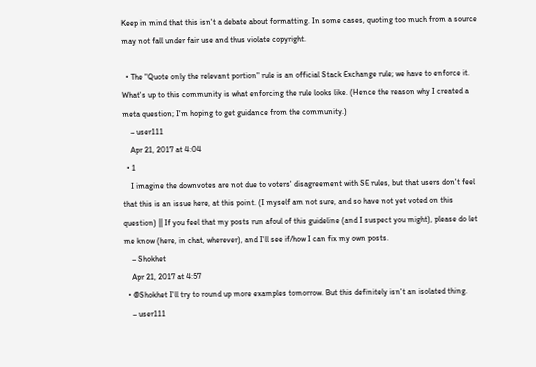Keep in mind that this isn't a debate about formatting. In some cases, quoting too much from a source may not fall under fair use and thus violate copyright.

  • The "Quote only the relevant portion" rule is an official Stack Exchange rule; we have to enforce it. What's up to this community is what enforcing the rule looks like. (Hence the reason why I created a meta question; I'm hoping to get guidance from the community.)
    – user111
    Apr 21, 2017 at 4:04
  • 1
    I imagine the downvotes are not due to voters' disagreement with SE rules, but that users don't feel that this is an issue here, at this point. (I myself am not sure, and so have not yet voted on this question) || If you feel that my posts run afoul of this guideline (and I suspect you might), please do let me know (here, in chat, wherever), and I'll see if/how I can fix my own posts.
    – Shokhet
    Apr 21, 2017 at 4:57
  • @Shokhet I'll try to round up more examples tomorrow. But this definitely isn't an isolated thing.
    – user111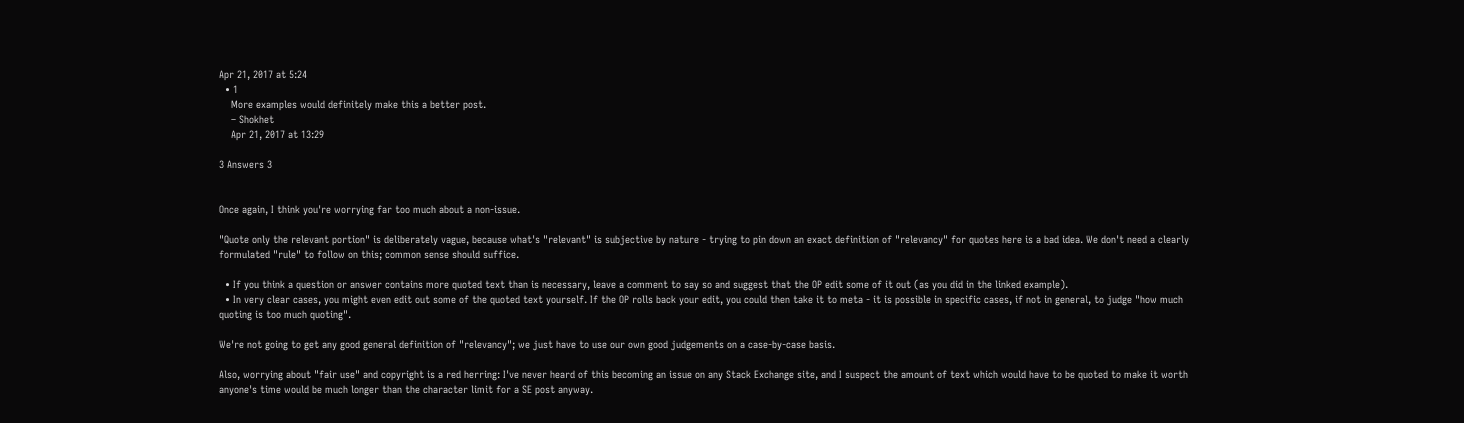Apr 21, 2017 at 5:24
  • 1
    More examples would definitely make this a better post.
    – Shokhet
    Apr 21, 2017 at 13:29

3 Answers 3


Once again, I think you're worrying far too much about a non-issue.

"Quote only the relevant portion" is deliberately vague, because what's "relevant" is subjective by nature - trying to pin down an exact definition of "relevancy" for quotes here is a bad idea. We don't need a clearly formulated "rule" to follow on this; common sense should suffice.

  • If you think a question or answer contains more quoted text than is necessary, leave a comment to say so and suggest that the OP edit some of it out (as you did in the linked example).
  • In very clear cases, you might even edit out some of the quoted text yourself. If the OP rolls back your edit, you could then take it to meta - it is possible in specific cases, if not in general, to judge "how much quoting is too much quoting".

We're not going to get any good general definition of "relevancy"; we just have to use our own good judgements on a case-by-case basis.

Also, worrying about "fair use" and copyright is a red herring: I've never heard of this becoming an issue on any Stack Exchange site, and I suspect the amount of text which would have to be quoted to make it worth anyone's time would be much longer than the character limit for a SE post anyway.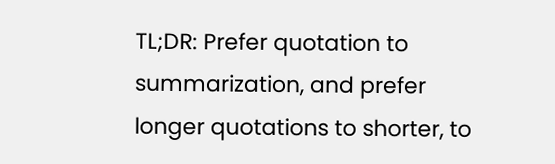TL;DR: Prefer quotation to summarization, and prefer longer quotations to shorter, to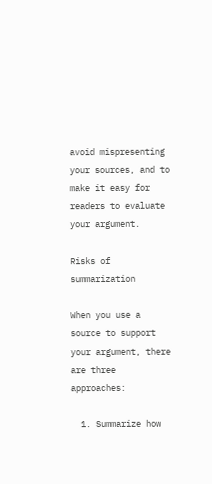avoid mispresenting your sources, and to make it easy for readers to evaluate your argument.

Risks of summarization

When you use a source to support your argument, there are three approaches:

  1. Summarize how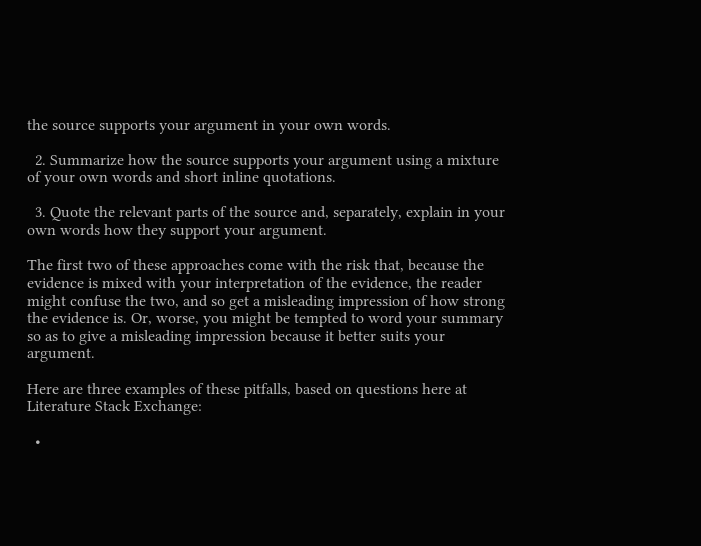the source supports your argument in your own words.

  2. Summarize how the source supports your argument using a mixture of your own words and short inline quotations.

  3. Quote the relevant parts of the source and, separately, explain in your own words how they support your argument.

The first two of these approaches come with the risk that, because the evidence is mixed with your interpretation of the evidence, the reader might confuse the two, and so get a misleading impression of how strong the evidence is. Or, worse, you might be tempted to word your summary so as to give a misleading impression because it better suits your argument.

Here are three examples of these pitfalls, based on questions here at Literature Stack Exchange:

  •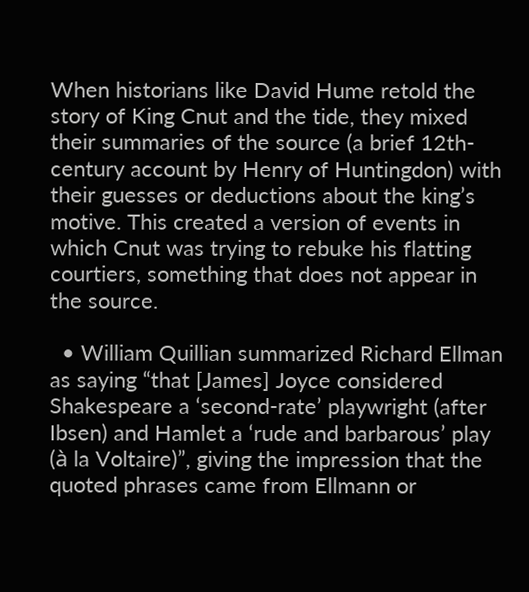When historians like David Hume retold the story of King Cnut and the tide, they mixed their summaries of the source (a brief 12th-century account by Henry of Huntingdon) with their guesses or deductions about the king’s motive. This created a version of events in which Cnut was trying to rebuke his flatting courtiers, something that does not appear in the source.

  • William Quillian summarized Richard Ellman as saying “that [James] Joyce considered Shakespeare a ‘second-rate’ playwright (after Ibsen) and Hamlet a ‘rude and barbarous’ play (à la Voltaire)”, giving the impression that the quoted phrases came from Ellmann or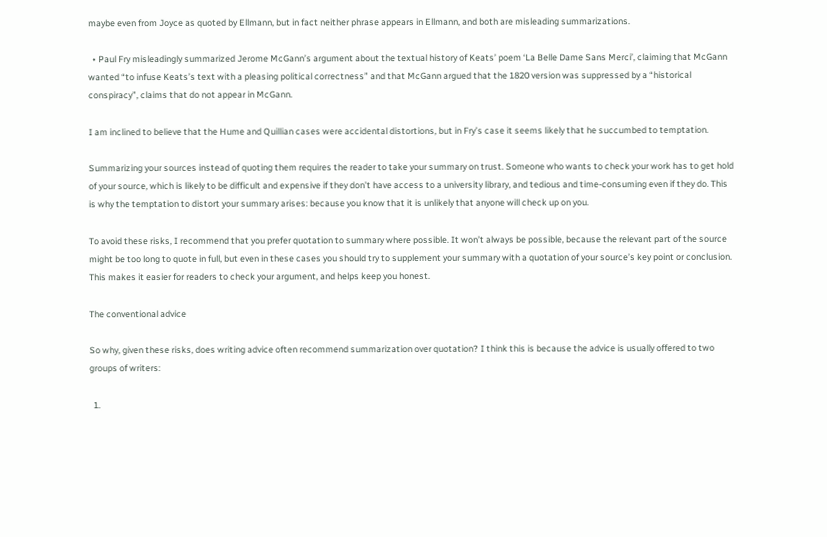maybe even from Joyce as quoted by Ellmann, but in fact neither phrase appears in Ellmann, and both are misleading summarizations.

  • Paul Fry misleadingly summarized Jerome McGann’s argument about the textual history of Keats’ poem ‘La Belle Dame Sans Merci’, claiming that McGann wanted “to infuse Keats’s text with a pleasing political correctness” and that McGann argued that the 1820 version was suppressed by a “historical conspiracy”, claims that do not appear in McGann.

I am inclined to believe that the Hume and Quillian cases were accidental distortions, but in Fry’s case it seems likely that he succumbed to temptation.

Summarizing your sources instead of quoting them requires the reader to take your summary on trust. Someone who wants to check your work has to get hold of your source, which is likely to be difficult and expensive if they don’t have access to a university library, and tedious and time-consuming even if they do. This is why the temptation to distort your summary arises: because you know that it is unlikely that anyone will check up on you.

To avoid these risks, I recommend that you prefer quotation to summary where possible. It won’t always be possible, because the relevant part of the source might be too long to quote in full, but even in these cases you should try to supplement your summary with a quotation of your source’s key point or conclusion. This makes it easier for readers to check your argument, and helps keep you honest.

The conventional advice

So why, given these risks, does writing advice often recommend summarization over quotation? I think this is because the advice is usually offered to two groups of writers:

  1.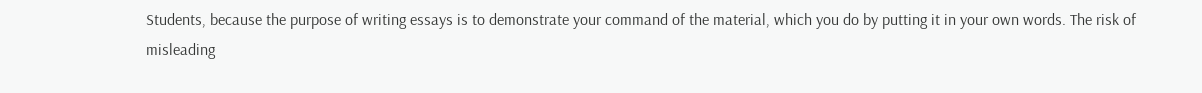Students, because the purpose of writing essays is to demonstrate your command of the material, which you do by putting it in your own words. The risk of misleading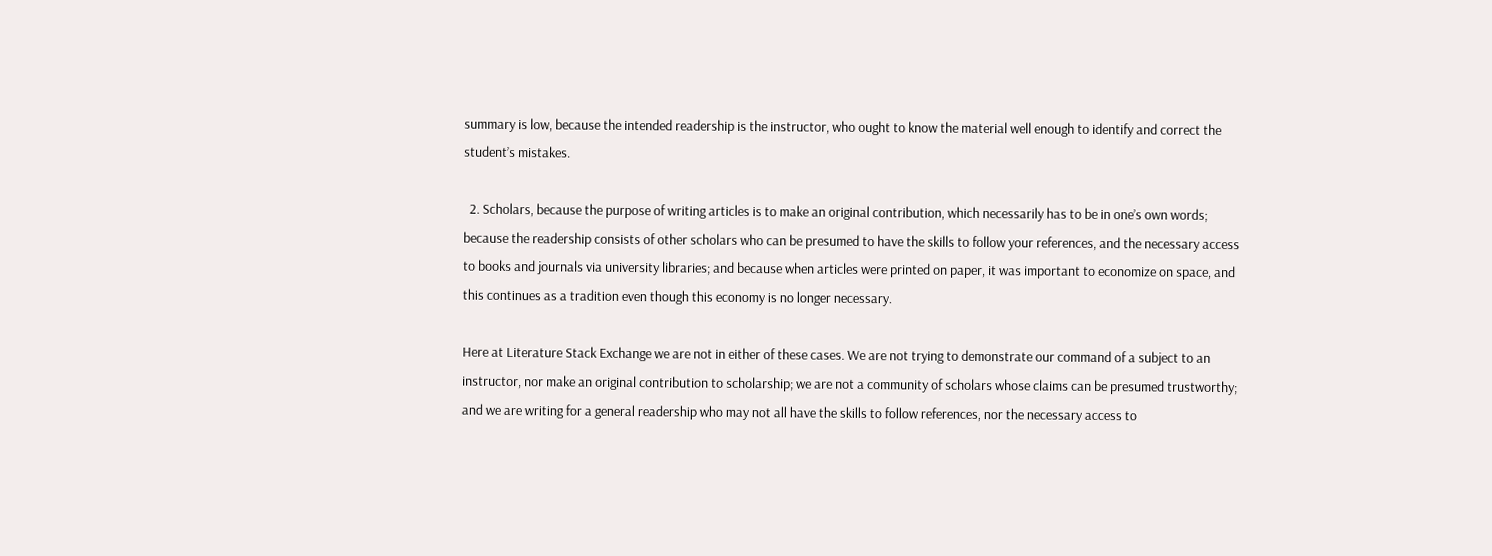summary is low, because the intended readership is the instructor, who ought to know the material well enough to identify and correct the student’s mistakes.

  2. Scholars, because the purpose of writing articles is to make an original contribution, which necessarily has to be in one’s own words; because the readership consists of other scholars who can be presumed to have the skills to follow your references, and the necessary access to books and journals via university libraries; and because when articles were printed on paper, it was important to economize on space, and this continues as a tradition even though this economy is no longer necessary.

Here at Literature Stack Exchange we are not in either of these cases. We are not trying to demonstrate our command of a subject to an instructor, nor make an original contribution to scholarship; we are not a community of scholars whose claims can be presumed trustworthy; and we are writing for a general readership who may not all have the skills to follow references, nor the necessary access to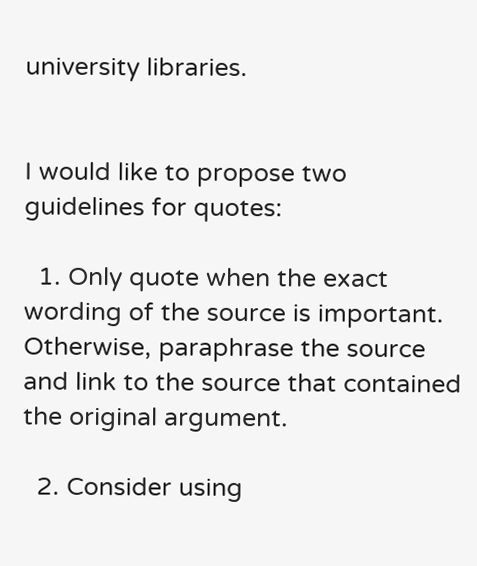university libraries.


I would like to propose two guidelines for quotes:

  1. Only quote when the exact wording of the source is important. Otherwise, paraphrase the source and link to the source that contained the original argument.

  2. Consider using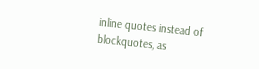inline quotes instead of blockquotes, as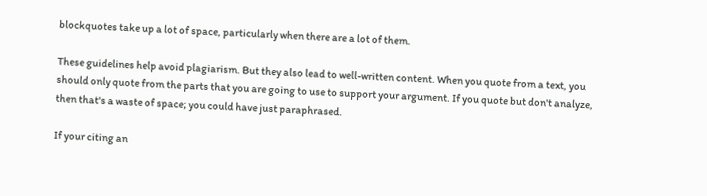blockquotes take up a lot of space, particularly when there are a lot of them.

These guidelines help avoid plagiarism. But they also lead to well-written content. When you quote from a text, you should only quote from the parts that you are going to use to support your argument. If you quote but don't analyze, then that's a waste of space; you could have just paraphrased.

If your citing an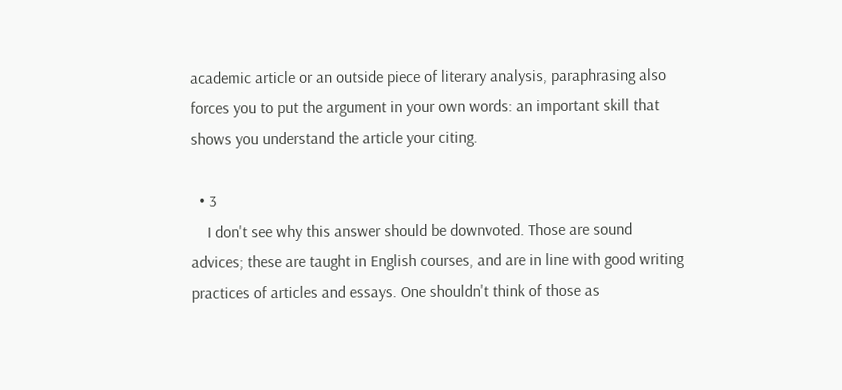academic article or an outside piece of literary analysis, paraphrasing also forces you to put the argument in your own words: an important skill that shows you understand the article your citing.

  • 3
    I don't see why this answer should be downvoted. Those are sound advices; these are taught in English courses, and are in line with good writing practices of articles and essays. One shouldn't think of those as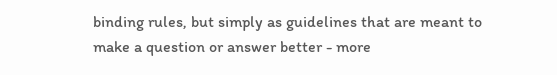binding rules, but simply as guidelines that are meant to make a question or answer better - more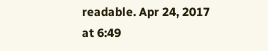readable. Apr 24, 2017 at 6:49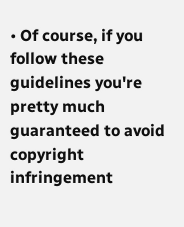• Of course, if you follow these guidelines you're pretty much guaranteed to avoid copyright infringement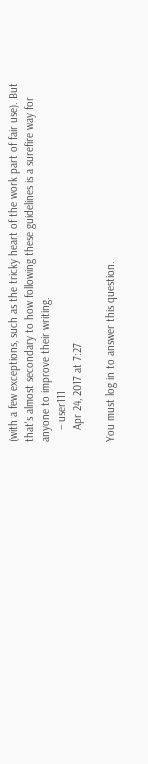(with a few exceptions, such as the tricky heart of the work part of fair use). But that's almost secondary to how following these guidelines is a surefire way for anyone to improve their writing.
    – user111
    Apr 24, 2017 at 7:27

You must log in to answer this question.